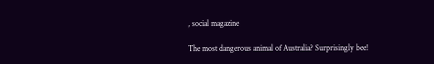, social magazine

The most dangerous animal of Australia? Surprisingly bee!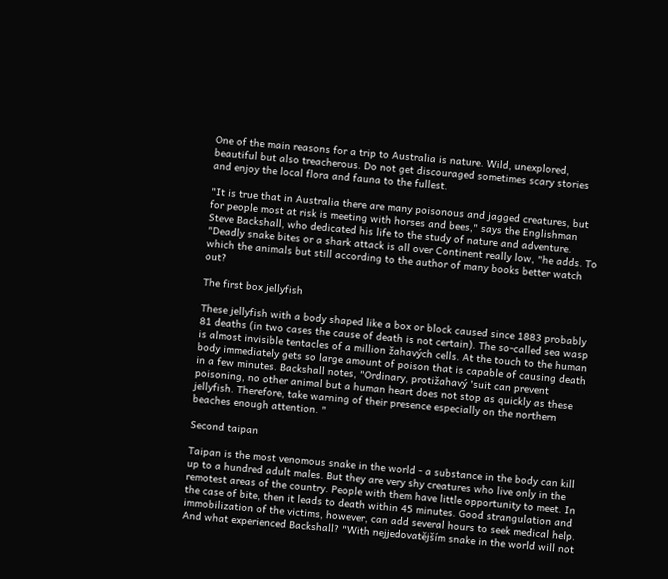One of the main reasons for a trip to Australia is nature. Wild, unexplored, beautiful but also treacherous. Do not get discouraged sometimes scary stories and enjoy the local flora and fauna to the fullest.

"It is true that in Australia there are many poisonous and jagged creatures, but for people most at risk is meeting with horses and bees," says the Englishman Steve Backshall, who dedicated his life to the study of nature and adventure. "Deadly snake bites or a shark attack is all over Continent really low, "he adds. To which the animals but still according to the author of many books better watch out?

The first box jellyfish

These jellyfish with a body shaped like a box or block caused since 1883 probably 81 deaths (in two cases the cause of death is not certain). The so-called sea wasp is almost invisible tentacles of a million žahavých cells. At the touch to the human body immediately gets so large amount of poison that is capable of causing death in a few minutes. Backshall notes, "Ordinary, protižahavý 'suit can prevent poisoning, no other animal but a human heart does not stop as quickly as these jellyfish. Therefore, take warning of their presence especially on the northern beaches enough attention. "

Second taipan

Taipan is the most venomous snake in the world - a substance in the body can kill up to a hundred adult males. But they are very shy creatures who live only in the remotest areas of the country. People with them have little opportunity to meet. In the case of bite, then it leads to death within 45 minutes. Good strangulation and immobilization of the victims, however, can add several hours to seek medical help. And what experienced Backshall? "With nejjedovatějším snake in the world will not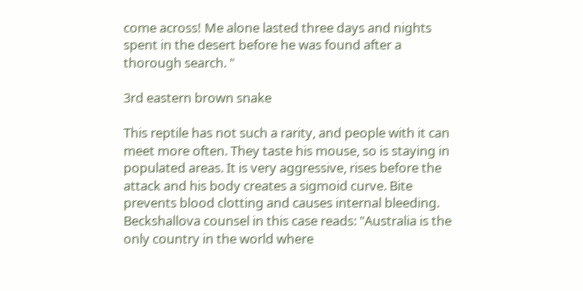come across! Me alone lasted three days and nights spent in the desert before he was found after a thorough search. "

3rd eastern brown snake

This reptile has not such a rarity, and people with it can meet more often. They taste his mouse, so is staying in populated areas. It is very aggressive, rises before the attack and his body creates a sigmoid curve. Bite prevents blood clotting and causes internal bleeding. Beckshallova counsel in this case reads: "Australia is the only country in the world where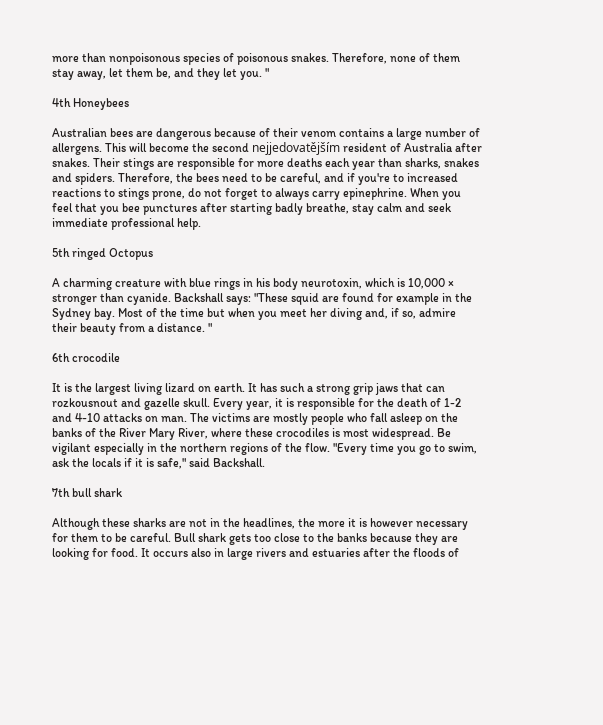more than nonpoisonous species of poisonous snakes. Therefore, none of them stay away, let them be, and they let you. "

4th Honeybees

Australian bees are dangerous because of their venom contains a large number of allergens. This will become the second nejjedovatějším resident of Australia after snakes. Their stings are responsible for more deaths each year than sharks, snakes and spiders. Therefore, the bees need to be careful, and if you're to increased reactions to stings prone, do not forget to always carry epinephrine. When you feel that you bee punctures after starting badly breathe, stay calm and seek immediate professional help.

5th ringed Octopus

A charming creature with blue rings in his body neurotoxin, which is 10,000 × stronger than cyanide. Backshall says: "These squid are found for example in the Sydney bay. Most of the time but when you meet her diving and, if so, admire their beauty from a distance. "

6th crocodile

It is the largest living lizard on earth. It has such a strong grip jaws that can rozkousnout and gazelle skull. Every year, it is responsible for the death of 1-2 and 4-10 attacks on man. The victims are mostly people who fall asleep on the banks of the River Mary River, where these crocodiles is most widespread. Be vigilant especially in the northern regions of the flow. "Every time you go to swim, ask the locals if it is safe," said Backshall.

7th bull shark

Although these sharks are not in the headlines, the more it is however necessary for them to be careful. Bull shark gets too close to the banks because they are looking for food. It occurs also in large rivers and estuaries after the floods of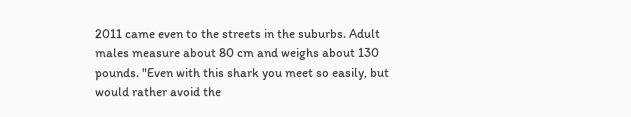2011 came even to the streets in the suburbs. Adult males measure about 80 cm and weighs about 130 pounds. "Even with this shark you meet so easily, but would rather avoid the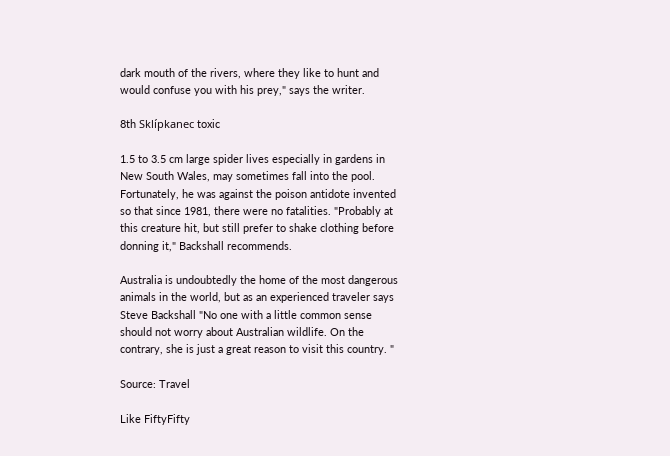dark mouth of the rivers, where they like to hunt and would confuse you with his prey," says the writer.

8th Sklípkanec toxic

1.5 to 3.5 cm large spider lives especially in gardens in New South Wales, may sometimes fall into the pool. Fortunately, he was against the poison antidote invented so that since 1981, there were no fatalities. "Probably at this creature hit, but still prefer to shake clothing before donning it," Backshall recommends.

Australia is undoubtedly the home of the most dangerous animals in the world, but as an experienced traveler says Steve Backshall "No one with a little common sense should not worry about Australian wildlife. On the contrary, she is just a great reason to visit this country. "

Source: Travel

Like FiftyFifty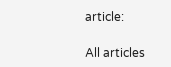article:

All articles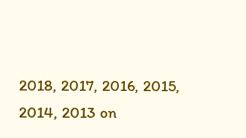2018, 2017, 2016, 2015, 2014, 2013 on